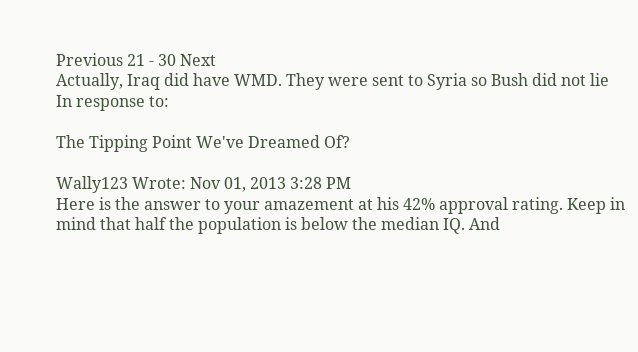Previous 21 - 30 Next
Actually, Iraq did have WMD. They were sent to Syria so Bush did not lie
In response to:

The Tipping Point We've Dreamed Of?

Wally123 Wrote: Nov 01, 2013 3:28 PM
Here is the answer to your amazement at his 42% approval rating. Keep in mind that half the population is below the median IQ. And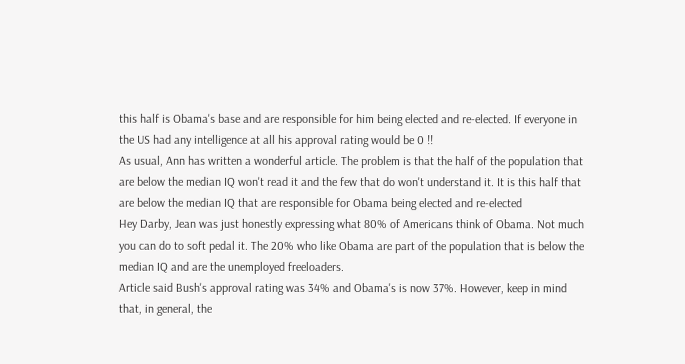this half is Obama's base and are responsible for him being elected and re-elected. If everyone in the US had any intelligence at all his approval rating would be 0 !!
As usual, Ann has written a wonderful article. The problem is that the half of the population that are below the median IQ won't read it and the few that do won't understand it. It is this half that are below the median IQ that are responsible for Obama being elected and re-elected
Hey Darby, Jean was just honestly expressing what 80% of Americans think of Obama. Not much you can do to soft pedal it. The 20% who like Obama are part of the population that is below the median IQ and are the unemployed freeloaders.
Article said Bush's approval rating was 34% and Obama's is now 37%. However, keep in mind that, in general, the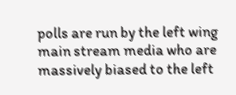polls are run by the left wing main stream media who are massively biased to the left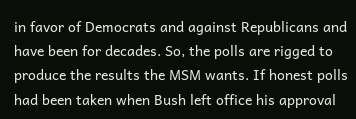in favor of Democrats and against Republicans and have been for decades. So, the polls are rigged to produce the results the MSM wants. If honest polls had been taken when Bush left office his approval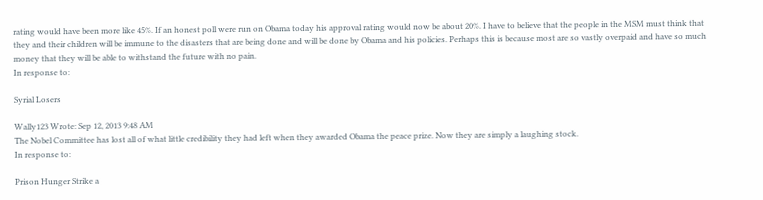rating would have been more like 45%. If an honest poll were run on Obama today his approval rating would now be about 20%. I have to believe that the people in the MSM must think that they and their children will be immune to the disasters that are being done and will be done by Obama and his policies. Perhaps this is because most are so vastly overpaid and have so much money that they will be able to withstand the future with no pain.
In response to:

Syrial Losers

Wally123 Wrote: Sep 12, 2013 9:48 AM
The Nobel Committee has lost all of what little credibility they had left when they awarded Obama the peace prize. Now they are simply a laughing stock.
In response to:

Prison Hunger Strike a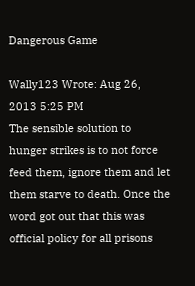Dangerous Game

Wally123 Wrote: Aug 26, 2013 5:25 PM
The sensible solution to hunger strikes is to not force feed them, ignore them and let them starve to death. Once the word got out that this was official policy for all prisons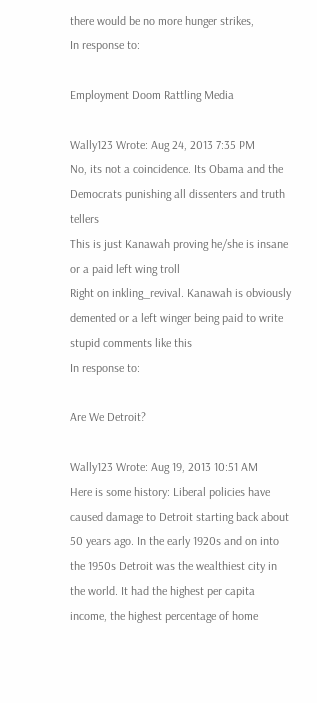there would be no more hunger strikes,
In response to:

Employment Doom Rattling Media

Wally123 Wrote: Aug 24, 2013 7:35 PM
No, its not a coincidence. Its Obama and the Democrats punishing all dissenters and truth tellers
This is just Kanawah proving he/she is insane or a paid left wing troll
Right on inkling_revival. Kanawah is obviously demented or a left winger being paid to write stupid comments like this
In response to:

Are We Detroit?

Wally123 Wrote: Aug 19, 2013 10:51 AM
Here is some history: Liberal policies have caused damage to Detroit starting back about 50 years ago. In the early 1920s and on into the 1950s Detroit was the wealthiest city in the world. It had the highest per capita income, the highest percentage of home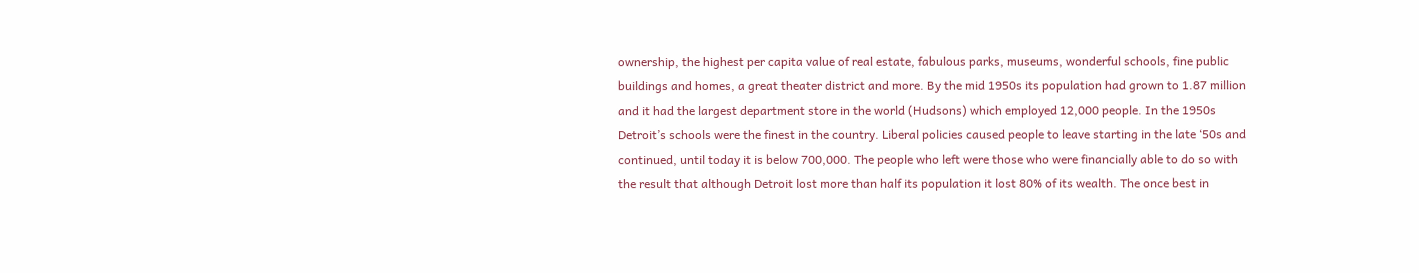ownership, the highest per capita value of real estate, fabulous parks, museums, wonderful schools, fine public buildings and homes, a great theater district and more. By the mid 1950s its population had grown to 1.87 million and it had the largest department store in the world (Hudsons) which employed 12,000 people. In the 1950s Detroit’s schools were the finest in the country. Liberal policies caused people to leave starting in the late ‘50s and continued, until today it is below 700,000. The people who left were those who were financially able to do so with the result that although Detroit lost more than half its population it lost 80% of its wealth. The once best in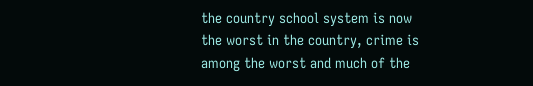the country school system is now the worst in the country, crime is among the worst and much of the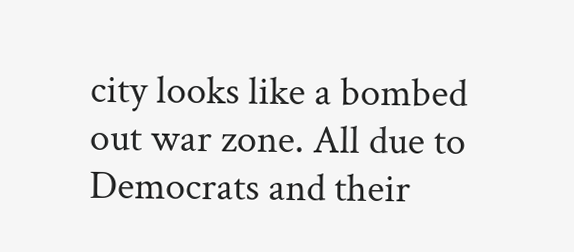city looks like a bombed out war zone. All due to Democrats and their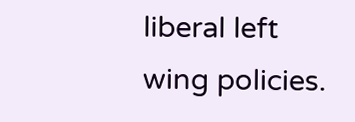liberal left wing policies.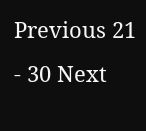Previous 21 - 30 Next